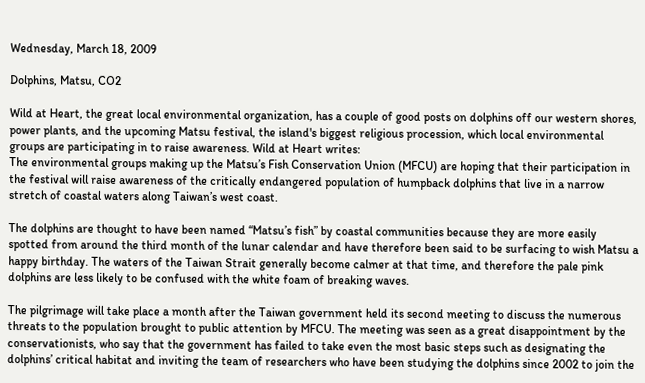Wednesday, March 18, 2009

Dolphins, Matsu, CO2

Wild at Heart, the great local environmental organization, has a couple of good posts on dolphins off our western shores, power plants, and the upcoming Matsu festival, the island's biggest religious procession, which local environmental groups are participating in to raise awareness. Wild at Heart writes:
The environmental groups making up the Matsu’s Fish Conservation Union (MFCU) are hoping that their participation in the festival will raise awareness of the critically endangered population of humpback dolphins that live in a narrow stretch of coastal waters along Taiwan’s west coast.

The dolphins are thought to have been named “Matsu’s fish” by coastal communities because they are more easily spotted from around the third month of the lunar calendar and have therefore been said to be surfacing to wish Matsu a happy birthday. The waters of the Taiwan Strait generally become calmer at that time, and therefore the pale pink dolphins are less likely to be confused with the white foam of breaking waves.

The pilgrimage will take place a month after the Taiwan government held its second meeting to discuss the numerous threats to the population brought to public attention by MFCU. The meeting was seen as a great disappointment by the conservationists, who say that the government has failed to take even the most basic steps such as designating the dolphins’ critical habitat and inviting the team of researchers who have been studying the dolphins since 2002 to join the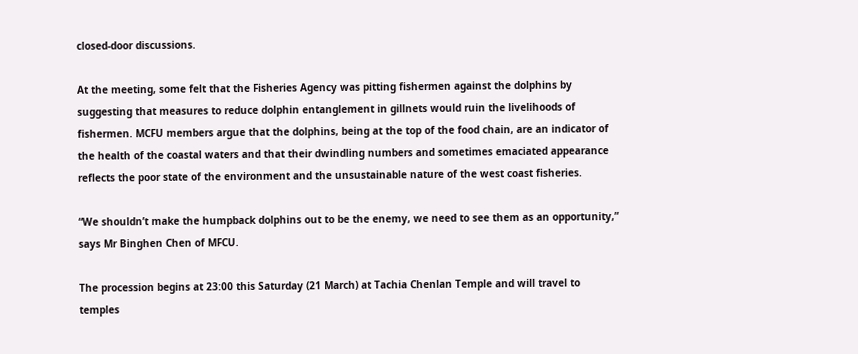closed-door discussions.

At the meeting, some felt that the Fisheries Agency was pitting fishermen against the dolphins by suggesting that measures to reduce dolphin entanglement in gillnets would ruin the livelihoods of fishermen. MCFU members argue that the dolphins, being at the top of the food chain, are an indicator of the health of the coastal waters and that their dwindling numbers and sometimes emaciated appearance reflects the poor state of the environment and the unsustainable nature of the west coast fisheries.

“We shouldn’t make the humpback dolphins out to be the enemy, we need to see them as an opportunity,” says Mr Binghen Chen of MFCU.

The procession begins at 23:00 this Saturday (21 March) at Tachia Chenlan Temple and will travel to temples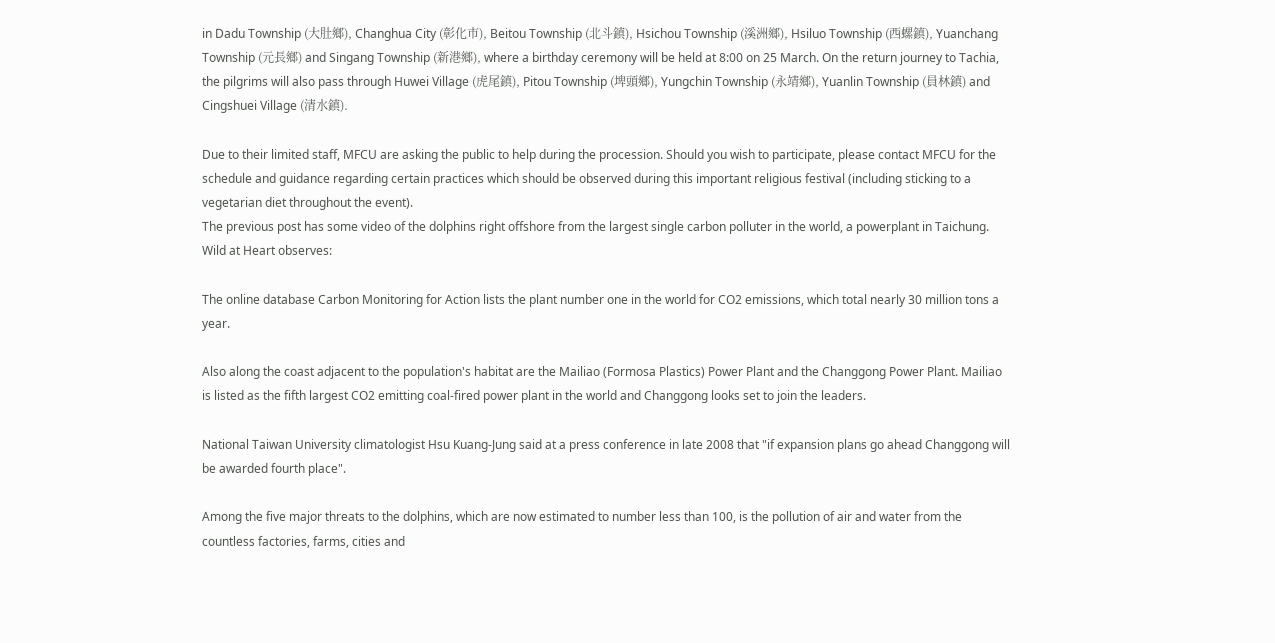in Dadu Township (大肚鄉), Changhua City (彰化市), Beitou Township (北斗鎮), Hsichou Township (溪洲鄉), Hsiluo Township (西螺鎮), Yuanchang Township (元長鄉) and Singang Township (新港鄉), where a birthday ceremony will be held at 8:00 on 25 March. On the return journey to Tachia, the pilgrims will also pass through Huwei Village (虎尾鎮), Pitou Township (埤頭鄉), Yungchin Township (永靖鄉), Yuanlin Township (員林鎮) and Cingshuei Village (清水鎮).

Due to their limited staff, MFCU are asking the public to help during the procession. Should you wish to participate, please contact MFCU for the schedule and guidance regarding certain practices which should be observed during this important religious festival (including sticking to a vegetarian diet throughout the event).
The previous post has some video of the dolphins right offshore from the largest single carbon polluter in the world, a powerplant in Taichung. Wild at Heart observes:

The online database Carbon Monitoring for Action lists the plant number one in the world for CO2 emissions, which total nearly 30 million tons a year.

Also along the coast adjacent to the population's habitat are the Mailiao (Formosa Plastics) Power Plant and the Changgong Power Plant. Mailiao is listed as the fifth largest CO2 emitting coal-fired power plant in the world and Changgong looks set to join the leaders.

National Taiwan University climatologist Hsu Kuang-Jung said at a press conference in late 2008 that "if expansion plans go ahead Changgong will be awarded fourth place".

Among the five major threats to the dolphins, which are now estimated to number less than 100, is the pollution of air and water from the countless factories, farms, cities and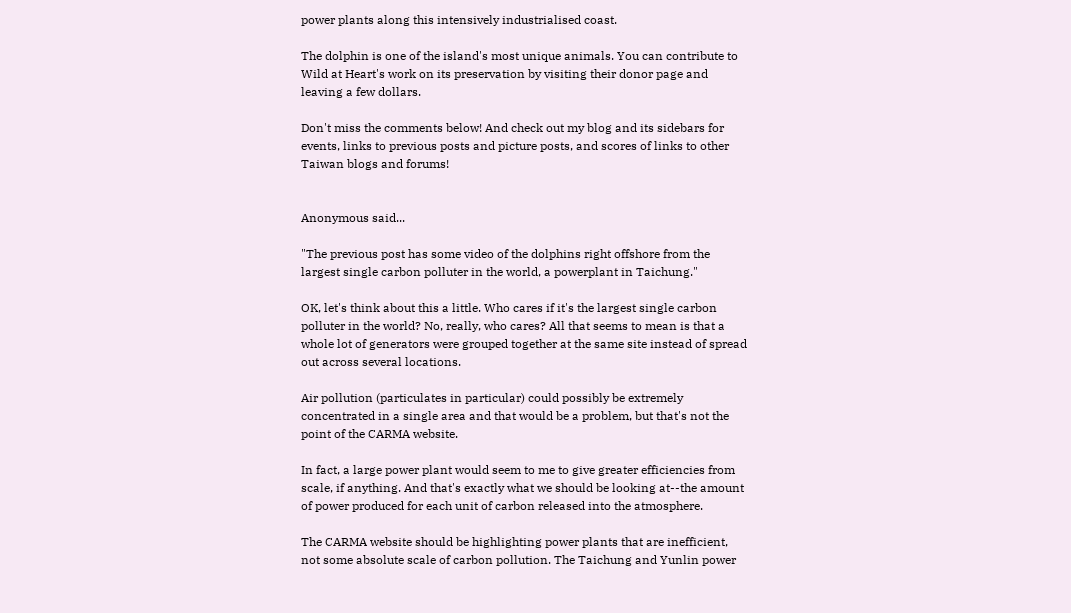power plants along this intensively industrialised coast.

The dolphin is one of the island's most unique animals. You can contribute to Wild at Heart's work on its preservation by visiting their donor page and leaving a few dollars.

Don't miss the comments below! And check out my blog and its sidebars for events, links to previous posts and picture posts, and scores of links to other Taiwan blogs and forums!


Anonymous said...

"The previous post has some video of the dolphins right offshore from the largest single carbon polluter in the world, a powerplant in Taichung."

OK, let's think about this a little. Who cares if it's the largest single carbon polluter in the world? No, really, who cares? All that seems to mean is that a whole lot of generators were grouped together at the same site instead of spread out across several locations.

Air pollution (particulates in particular) could possibly be extremely concentrated in a single area and that would be a problem, but that's not the point of the CARMA website.

In fact, a large power plant would seem to me to give greater efficiencies from scale, if anything. And that's exactly what we should be looking at--the amount of power produced for each unit of carbon released into the atmosphere.

The CARMA website should be highlighting power plants that are inefficient, not some absolute scale of carbon pollution. The Taichung and Yunlin power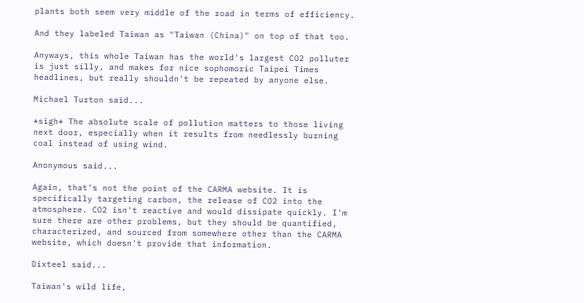plants both seem very middle of the road in terms of efficiency.

And they labeled Taiwan as "Taiwan (China)" on top of that too.

Anyways, this whole Taiwan has the world's largest CO2 polluter is just silly, and makes for nice sophomoric Taipei Times headlines, but really shouldn't be repeated by anyone else.

Michael Turton said...

*sigh* The absolute scale of pollution matters to those living next door, especially when it results from needlessly burning coal instead of using wind.

Anonymous said...

Again, that's not the point of the CARMA website. It is specifically targeting carbon, the release of CO2 into the atmosphere. CO2 isn't reactive and would dissipate quickly. I'm sure there are other problems, but they should be quantified, characterized, and sourced from somewhere other than the CARMA website, which doesn't provide that information.

Dixteel said...

Taiwan's wild life,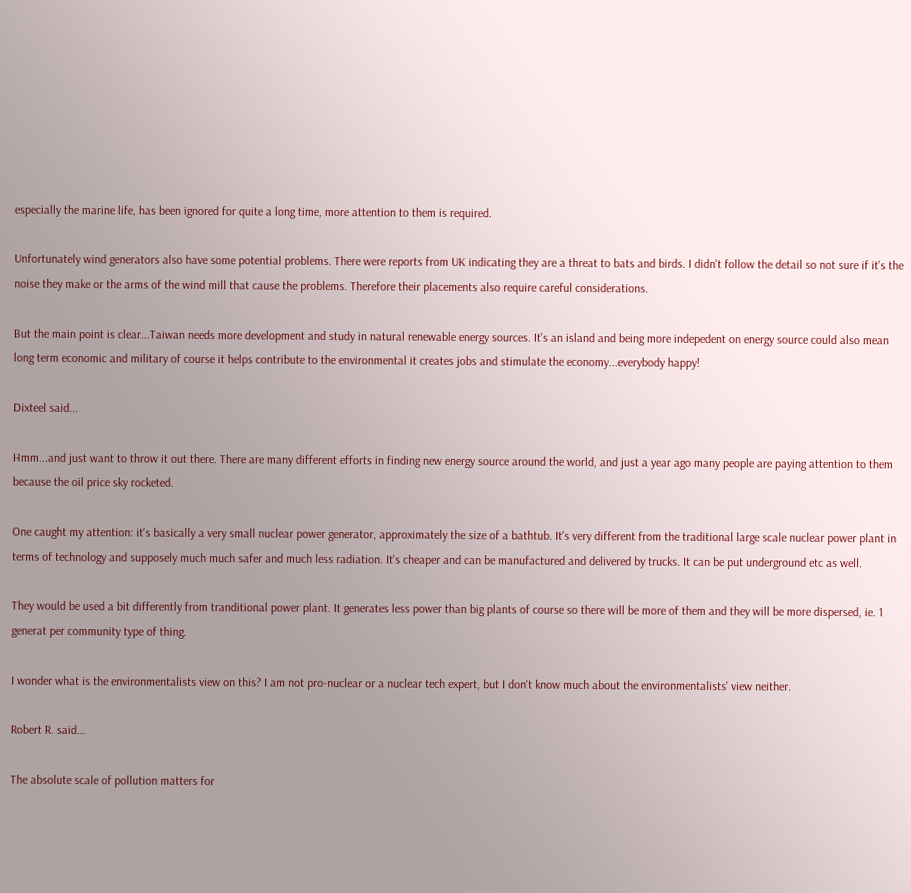especially the marine life, has been ignored for quite a long time, more attention to them is required.

Unfortunately wind generators also have some potential problems. There were reports from UK indicating they are a threat to bats and birds. I didn't follow the detail so not sure if it's the noise they make or the arms of the wind mill that cause the problems. Therefore their placements also require careful considerations.

But the main point is clear...Taiwan needs more development and study in natural renewable energy sources. It's an island and being more indepedent on energy source could also mean long term economic and military of course it helps contribute to the environmental it creates jobs and stimulate the economy...everybody happy!

Dixteel said...

Hmm...and just want to throw it out there. There are many different efforts in finding new energy source around the world, and just a year ago many people are paying attention to them because the oil price sky rocketed.

One caught my attention: it's basically a very small nuclear power generator, approximately the size of a bathtub. It's very different from the traditional large scale nuclear power plant in terms of technology and supposely much much safer and much less radiation. It's cheaper and can be manufactured and delivered by trucks. It can be put underground etc as well.

They would be used a bit differently from tranditional power plant. It generates less power than big plants of course so there will be more of them and they will be more dispersed, ie. 1 generat per community type of thing.

I wonder what is the environmentalists view on this? I am not pro-nuclear or a nuclear tech expert, but I don't know much about the environmentalists' view neither.

Robert R. said...

The absolute scale of pollution matters for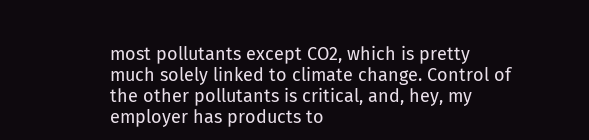most pollutants except CO2, which is pretty much solely linked to climate change. Control of the other pollutants is critical, and, hey, my employer has products to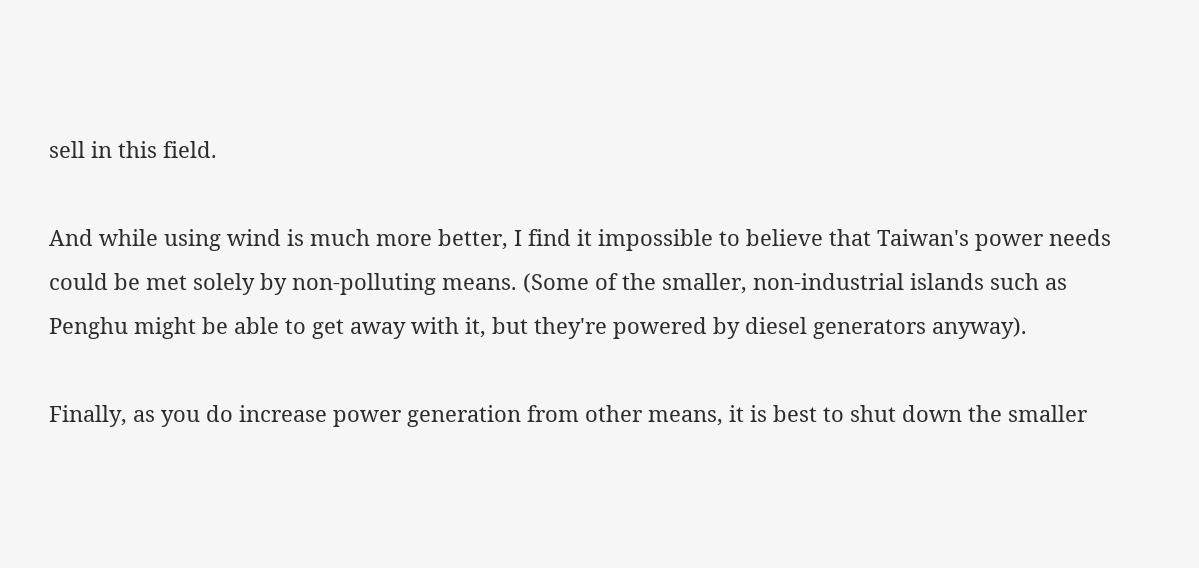sell in this field.

And while using wind is much more better, I find it impossible to believe that Taiwan's power needs could be met solely by non-polluting means. (Some of the smaller, non-industrial islands such as Penghu might be able to get away with it, but they're powered by diesel generators anyway).

Finally, as you do increase power generation from other means, it is best to shut down the smaller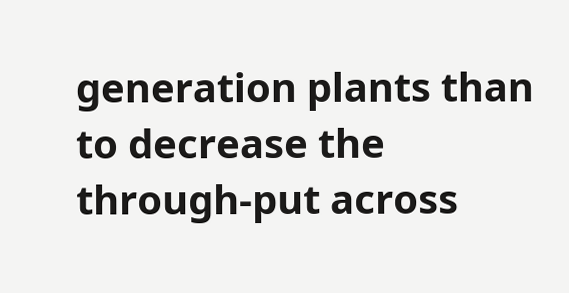generation plants than to decrease the through-put across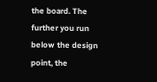the board. The further you run below the design point, the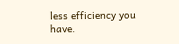less efficiency you have.